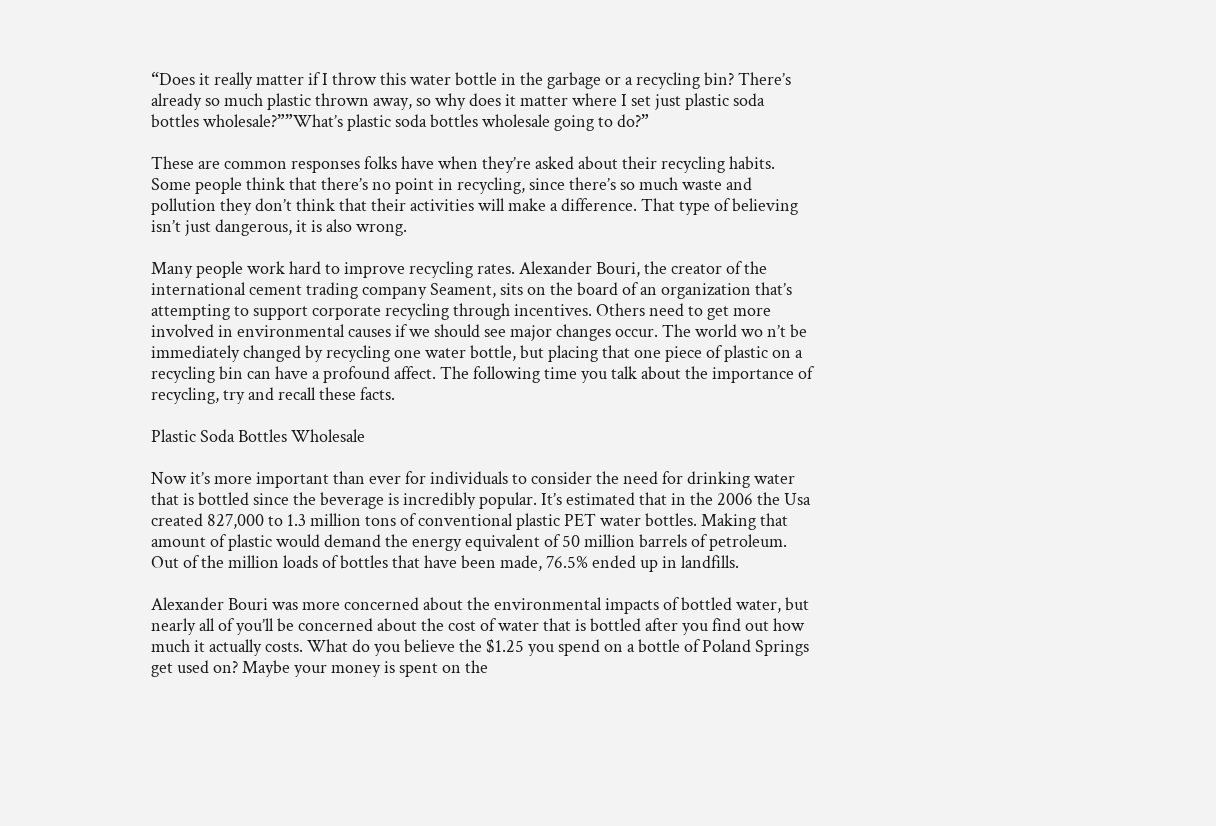“Does it really matter if I throw this water bottle in the garbage or a recycling bin? There’s already so much plastic thrown away, so why does it matter where I set just plastic soda bottles wholesale?””What’s plastic soda bottles wholesale going to do?”

These are common responses folks have when they’re asked about their recycling habits. Some people think that there’s no point in recycling, since there’s so much waste and pollution they don’t think that their activities will make a difference. That type of believing isn’t just dangerous, it is also wrong.

Many people work hard to improve recycling rates. Alexander Bouri, the creator of the international cement trading company Seament, sits on the board of an organization that’s attempting to support corporate recycling through incentives. Others need to get more involved in environmental causes if we should see major changes occur. The world wo n’t be immediately changed by recycling one water bottle, but placing that one piece of plastic on a recycling bin can have a profound affect. The following time you talk about the importance of recycling, try and recall these facts.

Plastic Soda Bottles Wholesale

Now it’s more important than ever for individuals to consider the need for drinking water that is bottled since the beverage is incredibly popular. It’s estimated that in the 2006 the Usa created 827,000 to 1.3 million tons of conventional plastic PET water bottles. Making that amount of plastic would demand the energy equivalent of 50 million barrels of petroleum. Out of the million loads of bottles that have been made, 76.5% ended up in landfills.

Alexander Bouri was more concerned about the environmental impacts of bottled water, but nearly all of you’ll be concerned about the cost of water that is bottled after you find out how much it actually costs. What do you believe the $1.25 you spend on a bottle of Poland Springs get used on? Maybe your money is spent on the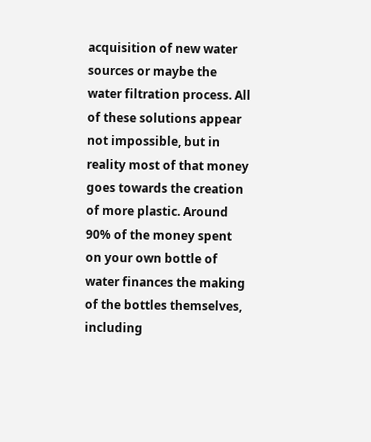acquisition of new water sources or maybe the water filtration process. All of these solutions appear not impossible, but in reality most of that money goes towards the creation of more plastic. Around 90% of the money spent on your own bottle of water finances the making of the bottles themselves, including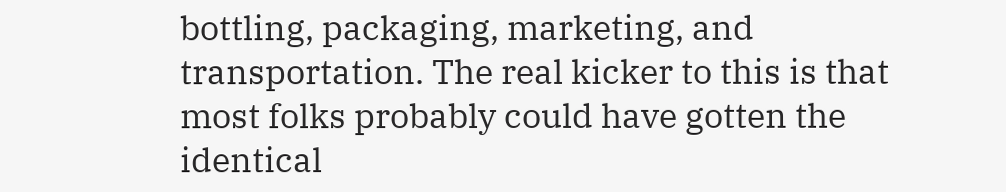bottling, packaging, marketing, and transportation. The real kicker to this is that most folks probably could have gotten the identical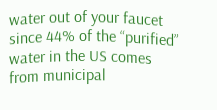water out of your faucet since 44% of the “purified” water in the US comes from municipal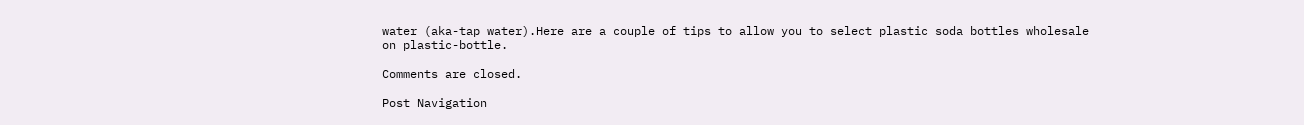water (aka-tap water).Here are a couple of tips to allow you to select plastic soda bottles wholesale on plastic-bottle.

Comments are closed.

Post Navigation